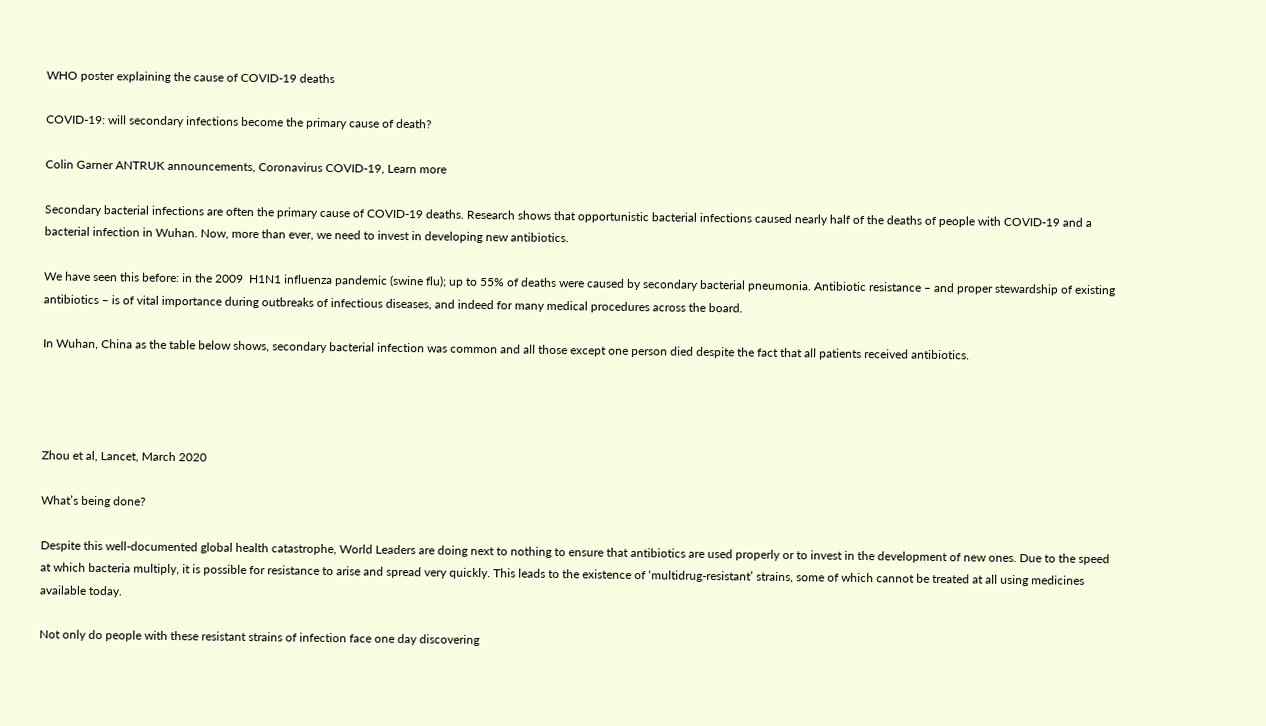WHO poster explaining the cause of COVID-19 deaths

COVID-19: will secondary infections become the primary cause of death?

Colin Garner ANTRUK announcements, Coronavirus COVID-19, Learn more

Secondary bacterial infections are often the primary cause of COVID-19 deaths. Research shows that opportunistic bacterial infections caused nearly half of the deaths of people with COVID-19 and a bacterial infection in Wuhan. Now, more than ever, we need to invest in developing new antibiotics.

We have seen this before: in the 2009  H1N1 influenza pandemic (swine flu); up to 55% of deaths were caused by secondary bacterial pneumonia. Antibiotic resistance – and proper stewardship of existing antibiotics – is of vital importance during outbreaks of infectious diseases, and indeed for many medical procedures across the board.

In Wuhan, China as the table below shows, secondary bacterial infection was common and all those except one person died despite the fact that all patients received antibiotics.




Zhou et al, Lancet, March 2020

What’s being done?

Despite this well-documented global health catastrophe, World Leaders are doing next to nothing to ensure that antibiotics are used properly or to invest in the development of new ones. Due to the speed at which bacteria multiply, it is possible for resistance to arise and spread very quickly. This leads to the existence of ‘multidrug-resistant’ strains, some of which cannot be treated at all using medicines available today.

Not only do people with these resistant strains of infection face one day discovering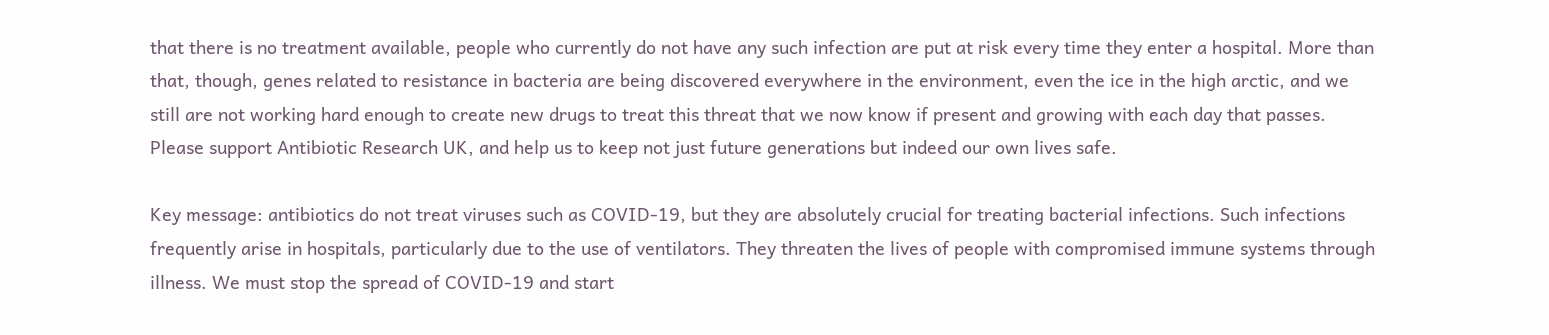that there is no treatment available, people who currently do not have any such infection are put at risk every time they enter a hospital. More than that, though, genes related to resistance in bacteria are being discovered everywhere in the environment, even the ice in the high arctic, and we still are not working hard enough to create new drugs to treat this threat that we now know if present and growing with each day that passes. Please support Antibiotic Research UK, and help us to keep not just future generations but indeed our own lives safe.

Key message: antibiotics do not treat viruses such as COVID-19, but they are absolutely crucial for treating bacterial infections. Such infections frequently arise in hospitals, particularly due to the use of ventilators. They threaten the lives of people with compromised immune systems through illness. We must stop the spread of COVID-19 and start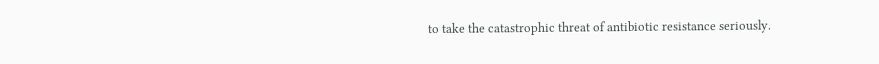to take the catastrophic threat of antibiotic resistance seriously.